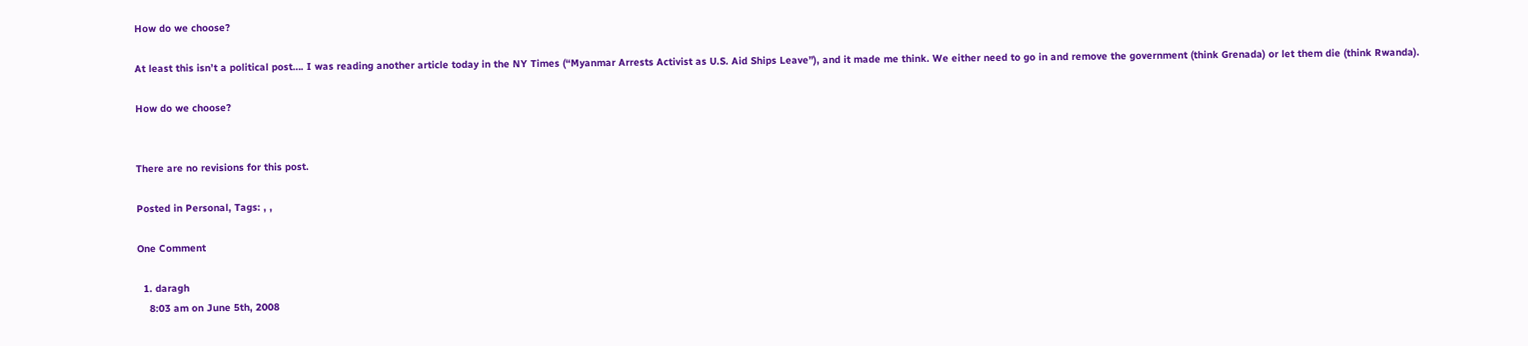How do we choose?

At least this isn’t a political post…. I was reading another article today in the NY Times (“Myanmar Arrests Activist as U.S. Aid Ships Leave”), and it made me think. We either need to go in and remove the government (think Grenada) or let them die (think Rwanda).

How do we choose?


There are no revisions for this post.

Posted in Personal, Tags: , ,

One Comment

  1. daragh
    8:03 am on June 5th, 2008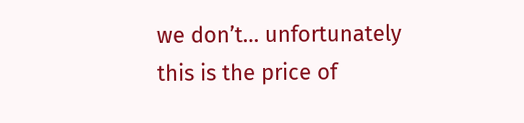we don’t… unfortunately this is the price of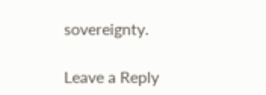sovereignty.

Leave a Reply